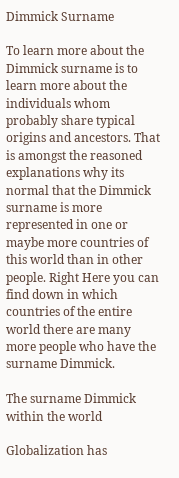Dimmick Surname

To learn more about the Dimmick surname is to learn more about the individuals whom probably share typical origins and ancestors. That is amongst the reasoned explanations why its normal that the Dimmick surname is more represented in one or maybe more countries of this world than in other people. Right Here you can find down in which countries of the entire world there are many more people who have the surname Dimmick.

The surname Dimmick within the world

Globalization has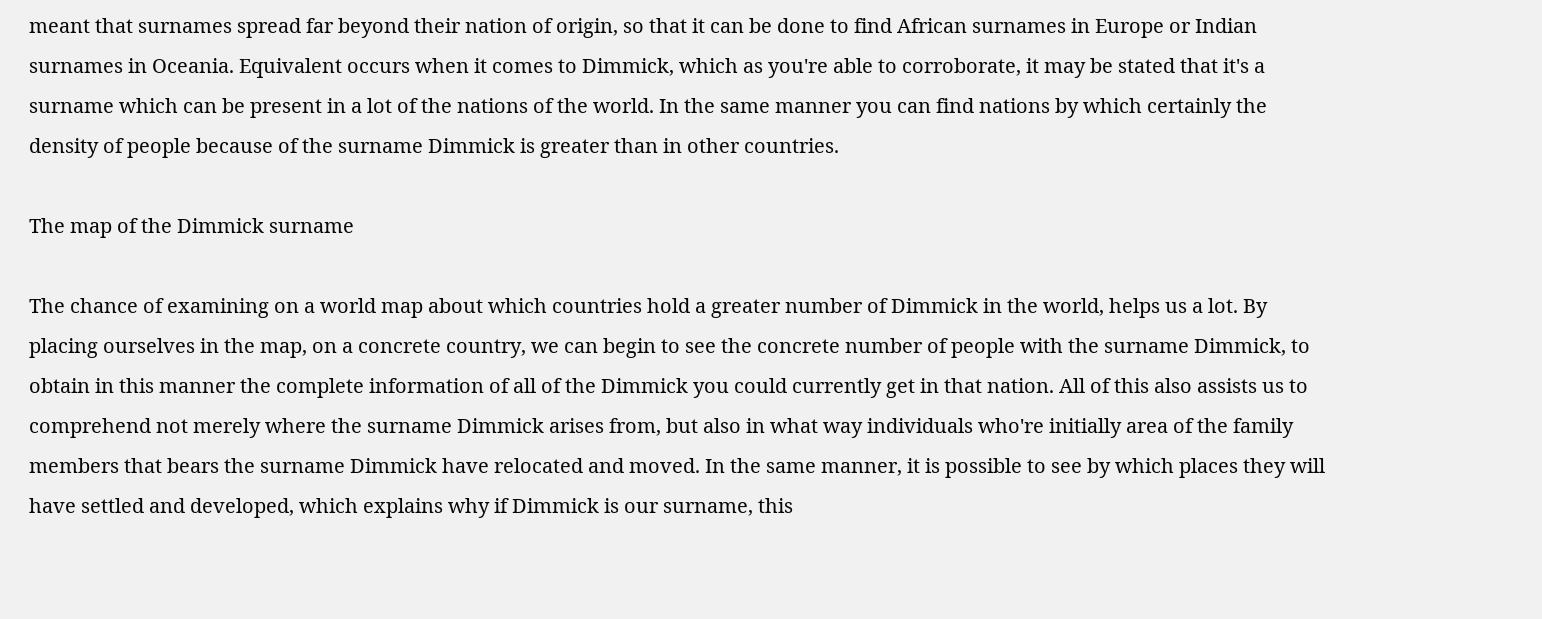meant that surnames spread far beyond their nation of origin, so that it can be done to find African surnames in Europe or Indian surnames in Oceania. Equivalent occurs when it comes to Dimmick, which as you're able to corroborate, it may be stated that it's a surname which can be present in a lot of the nations of the world. In the same manner you can find nations by which certainly the density of people because of the surname Dimmick is greater than in other countries.

The map of the Dimmick surname

The chance of examining on a world map about which countries hold a greater number of Dimmick in the world, helps us a lot. By placing ourselves in the map, on a concrete country, we can begin to see the concrete number of people with the surname Dimmick, to obtain in this manner the complete information of all of the Dimmick you could currently get in that nation. All of this also assists us to comprehend not merely where the surname Dimmick arises from, but also in what way individuals who're initially area of the family members that bears the surname Dimmick have relocated and moved. In the same manner, it is possible to see by which places they will have settled and developed, which explains why if Dimmick is our surname, this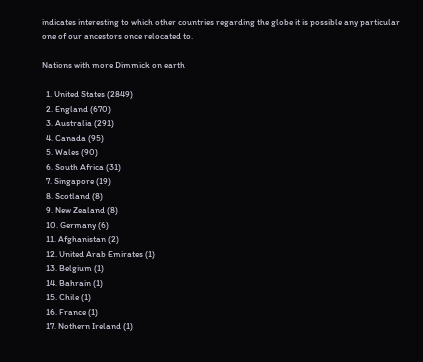indicates interesting to which other countries regarding the globe it is possible any particular one of our ancestors once relocated to.

Nations with more Dimmick on earth

  1. United States (2849)
  2. England (670)
  3. Australia (291)
  4. Canada (95)
  5. Wales (90)
  6. South Africa (31)
  7. Singapore (19)
  8. Scotland (8)
  9. New Zealand (8)
  10. Germany (6)
  11. Afghanistan (2)
  12. United Arab Emirates (1)
  13. Belgium (1)
  14. Bahrain (1)
  15. Chile (1)
  16. France (1)
  17. Nothern Ireland (1)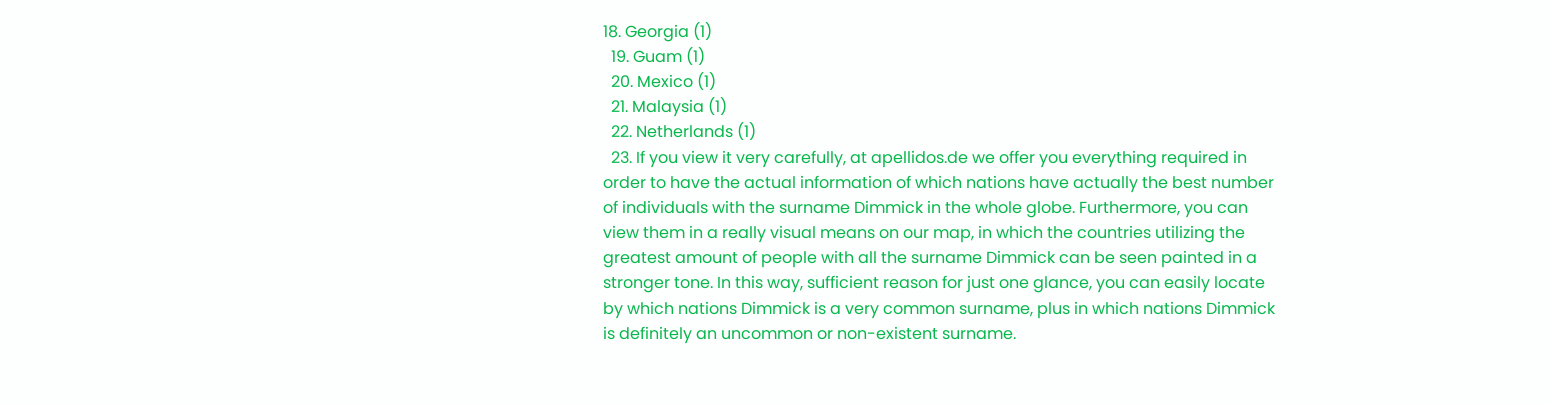18. Georgia (1)
  19. Guam (1)
  20. Mexico (1)
  21. Malaysia (1)
  22. Netherlands (1)
  23. If you view it very carefully, at apellidos.de we offer you everything required in order to have the actual information of which nations have actually the best number of individuals with the surname Dimmick in the whole globe. Furthermore, you can view them in a really visual means on our map, in which the countries utilizing the greatest amount of people with all the surname Dimmick can be seen painted in a stronger tone. In this way, sufficient reason for just one glance, you can easily locate by which nations Dimmick is a very common surname, plus in which nations Dimmick is definitely an uncommon or non-existent surname.